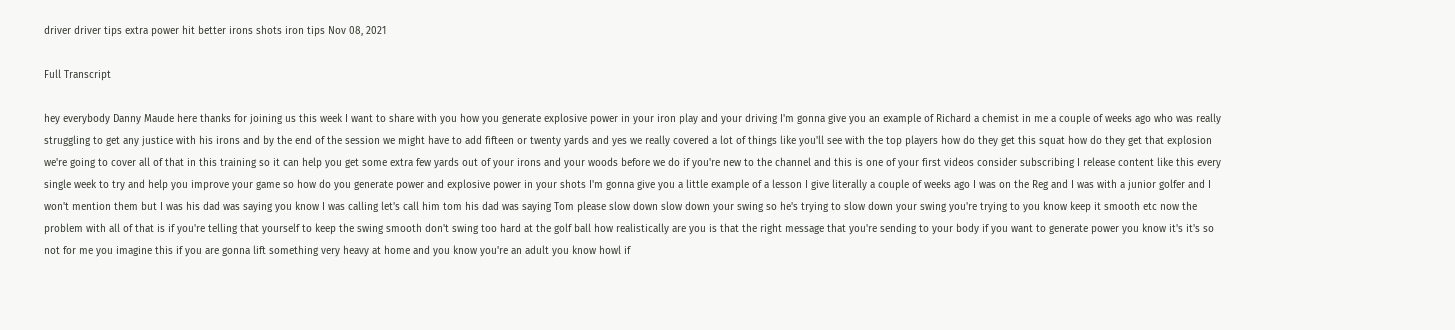driver driver tips extra power hit better irons shots iron tips Nov 08, 2021

Full Transcript

hey everybody Danny Maude here thanks for joining us this week I want to share with you how you generate explosive power in your iron play and your driving I'm gonna give you an example of Richard a chemist in me a couple of weeks ago who was really struggling to get any justice with his irons and by the end of the session we might have to add fifteen or twenty yards and yes we really covered a lot of things like you'll see with the top players how do they get this squat how do they get that explosion we're going to cover all of that in this training so it can help you get some extra few yards out of your irons and your woods before we do if you're new to the channel and this is one of your first videos consider subscribing I release content like this every single week to try and help you improve your game so how do you generate power and explosive power in your shots I'm gonna give you a little example of a lesson I give literally a couple of weeks ago I was on the Reg and I was with a junior golfer and I won't mention them but I was his dad was saying you know I was calling let's call him tom his dad was saying Tom please slow down slow down your swing so he's trying to slow down your swing you're trying to you know keep it smooth etc now the problem with all of that is if you're telling that yourself to keep the swing smooth don't swing too hard at the golf ball how realistically are you is that the right message that you're sending to your body if you want to generate power you know it's it's so not for me you imagine this if you are gonna lift something very heavy at home and you know you're an adult you know howl if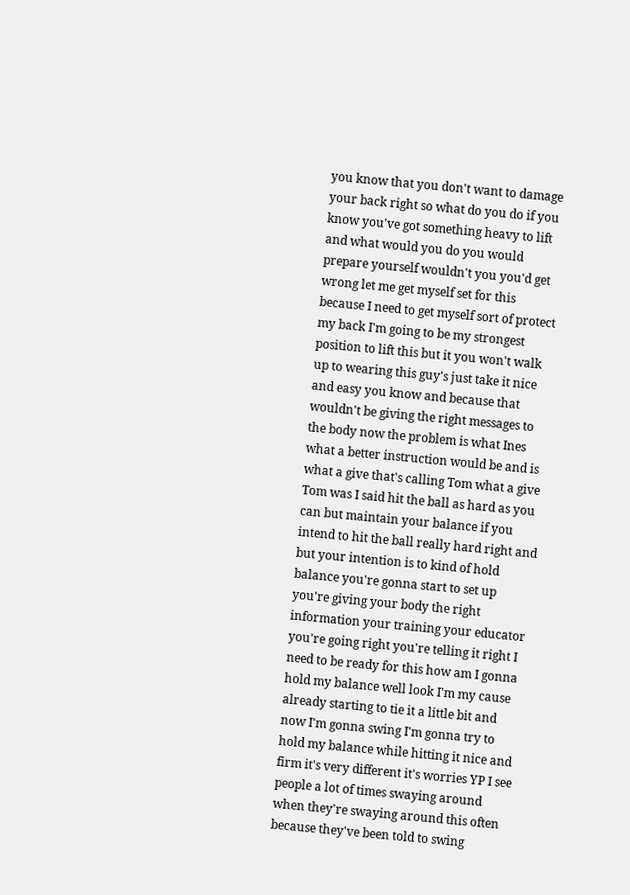you know that you don't want to damage your back right so what do you do if you know you've got something heavy to lift and what would you do you would prepare yourself wouldn't you you'd get wrong let me get myself set for this because I need to get myself sort of protect my back I'm going to be my strongest position to lift this but it you won't walk up to wearing this guy's just take it nice and easy you know and because that wouldn't be giving the right messages to the body now the problem is what Ines what a better instruction would be and is what a give that's calling Tom what a give Tom was I said hit the ball as hard as you can but maintain your balance if you intend to hit the ball really hard right and but your intention is to kind of hold balance you're gonna start to set up you're giving your body the right information your training your educator you're going right you're telling it right I need to be ready for this how am I gonna hold my balance well look I'm my cause already starting to tie it a little bit and now I'm gonna swing I'm gonna try to hold my balance while hitting it nice and firm it's very different it's worries YP I see people a lot of times swaying around when they're swaying around this often because they've been told to swing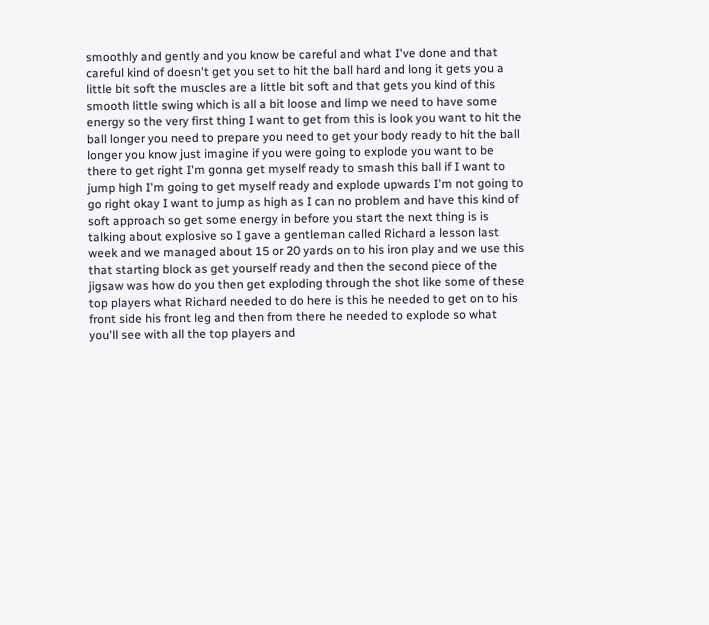smoothly and gently and you know be careful and what I've done and that careful kind of doesn't get you set to hit the ball hard and long it gets you a little bit soft the muscles are a little bit soft and that gets you kind of this smooth little swing which is all a bit loose and limp we need to have some energy so the very first thing I want to get from this is look you want to hit the ball longer you need to prepare you need to get your body ready to hit the ball longer you know just imagine if you were going to explode you want to be there to get right I'm gonna get myself ready to smash this ball if I want to jump high I'm going to get myself ready and explode upwards I'm not going to go right okay I want to jump as high as I can no problem and have this kind of soft approach so get some energy in before you start the next thing is is talking about explosive so I gave a gentleman called Richard a lesson last week and we managed about 15 or 20 yards on to his iron play and we use this that starting block as get yourself ready and then the second piece of the jigsaw was how do you then get exploding through the shot like some of these top players what Richard needed to do here is this he needed to get on to his front side his front leg and then from there he needed to explode so what you'll see with all the top players and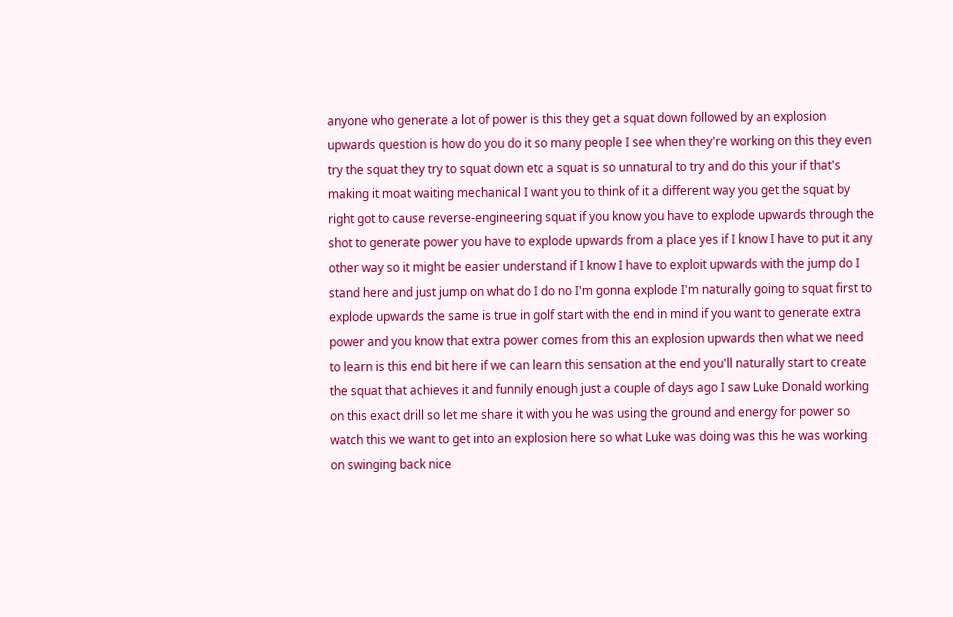anyone who generate a lot of power is this they get a squat down followed by an explosion upwards question is how do you do it so many people I see when they're working on this they even try the squat they try to squat down etc a squat is so unnatural to try and do this your if that's making it moat waiting mechanical I want you to think of it a different way you get the squat by right got to cause reverse-engineering squat if you know you have to explode upwards through the shot to generate power you have to explode upwards from a place yes if I know I have to put it any other way so it might be easier understand if I know I have to exploit upwards with the jump do I stand here and just jump on what do I do no I'm gonna explode I'm naturally going to squat first to explode upwards the same is true in golf start with the end in mind if you want to generate extra power and you know that extra power comes from this an explosion upwards then what we need to learn is this end bit here if we can learn this sensation at the end you'll naturally start to create the squat that achieves it and funnily enough just a couple of days ago I saw Luke Donald working on this exact drill so let me share it with you he was using the ground and energy for power so watch this we want to get into an explosion here so what Luke was doing was this he was working on swinging back nice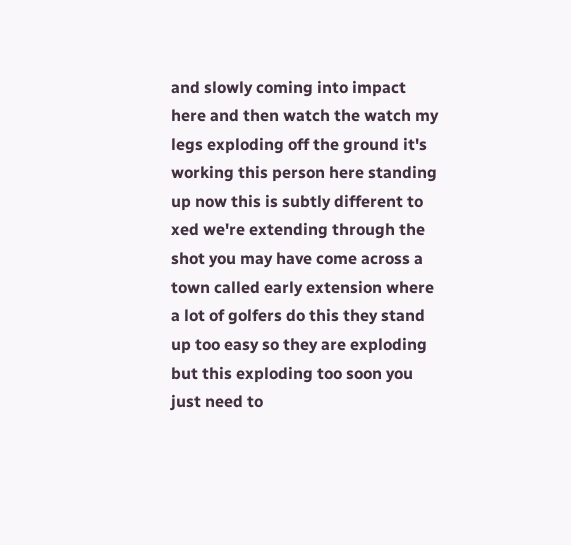and slowly coming into impact here and then watch the watch my legs exploding off the ground it's working this person here standing up now this is subtly different to xed we're extending through the shot you may have come across a town called early extension where a lot of golfers do this they stand up too easy so they are exploding but this exploding too soon you just need to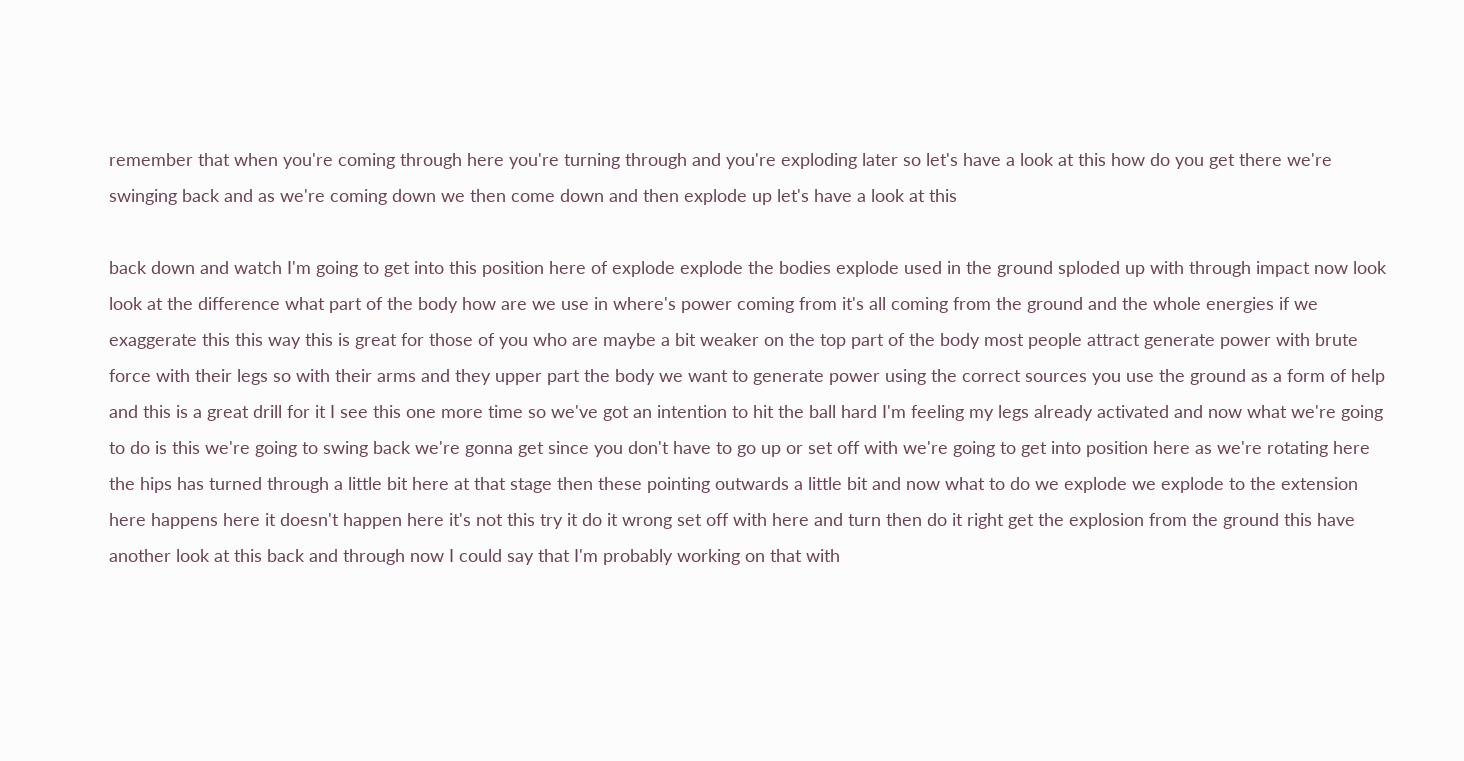remember that when you're coming through here you're turning through and you're exploding later so let's have a look at this how do you get there we're swinging back and as we're coming down we then come down and then explode up let's have a look at this

back down and watch I'm going to get into this position here of explode explode the bodies explode used in the ground sploded up with through impact now look look at the difference what part of the body how are we use in where's power coming from it's all coming from the ground and the whole energies if we exaggerate this this way this is great for those of you who are maybe a bit weaker on the top part of the body most people attract generate power with brute force with their legs so with their arms and they upper part the body we want to generate power using the correct sources you use the ground as a form of help and this is a great drill for it I see this one more time so we've got an intention to hit the ball hard I'm feeling my legs already activated and now what we're going to do is this we're going to swing back we're gonna get since you don't have to go up or set off with we're going to get into position here as we're rotating here the hips has turned through a little bit here at that stage then these pointing outwards a little bit and now what to do we explode we explode to the extension here happens here it doesn't happen here it's not this try it do it wrong set off with here and turn then do it right get the explosion from the ground this have another look at this back and through now I could say that I'm probably working on that with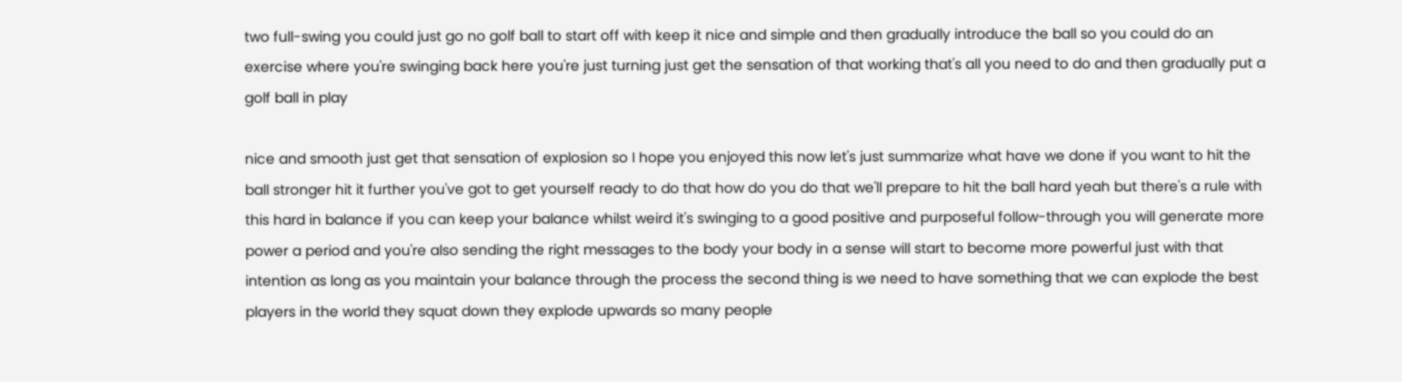two full-swing you could just go no golf ball to start off with keep it nice and simple and then gradually introduce the ball so you could do an exercise where you're swinging back here you're just turning just get the sensation of that working that's all you need to do and then gradually put a golf ball in play

nice and smooth just get that sensation of explosion so I hope you enjoyed this now let's just summarize what have we done if you want to hit the ball stronger hit it further you've got to get yourself ready to do that how do you do that we'll prepare to hit the ball hard yeah but there's a rule with this hard in balance if you can keep your balance whilst weird it's swinging to a good positive and purposeful follow-through you will generate more power a period and you're also sending the right messages to the body your body in a sense will start to become more powerful just with that intention as long as you maintain your balance through the process the second thing is we need to have something that we can explode the best players in the world they squat down they explode upwards so many people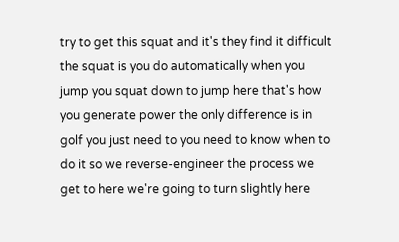try to get this squat and it's they find it difficult the squat is you do automatically when you jump you squat down to jump here that's how you generate power the only difference is in golf you just need to you need to know when to do it so we reverse-engineer the process we get to here we're going to turn slightly here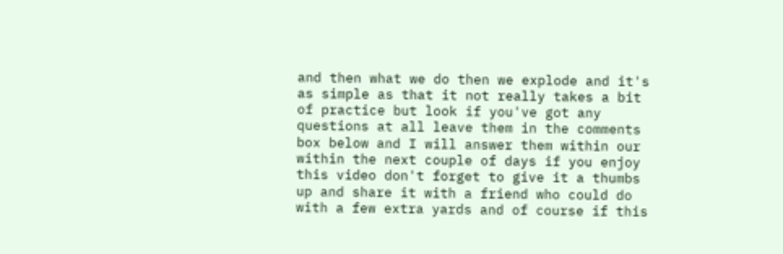and then what we do then we explode and it's as simple as that it not really takes a bit of practice but look if you've got any questions at all leave them in the comments box below and I will answer them within our within the next couple of days if you enjoy this video don't forget to give it a thumbs up and share it with a friend who could do with a few extra yards and of course if this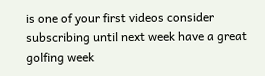is one of your first videos consider subscribing until next week have a great golfing week